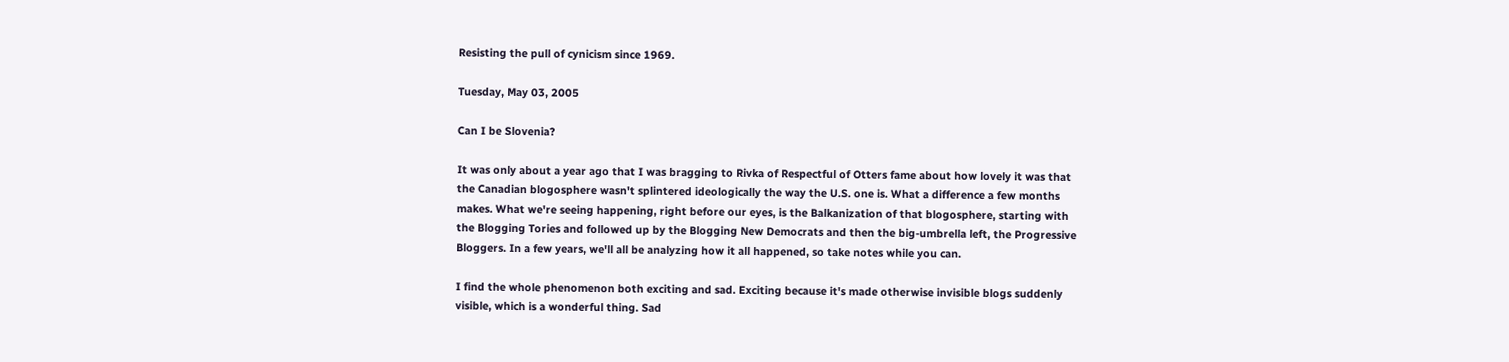Resisting the pull of cynicism since 1969.

Tuesday, May 03, 2005

Can I be Slovenia?

It was only about a year ago that I was bragging to Rivka of Respectful of Otters fame about how lovely it was that the Canadian blogosphere wasn't splintered ideologically the way the U.S. one is. What a difference a few months makes. What we're seeing happening, right before our eyes, is the Balkanization of that blogosphere, starting with the Blogging Tories and followed up by the Blogging New Democrats and then the big-umbrella left, the Progressive Bloggers. In a few years, we'll all be analyzing how it all happened, so take notes while you can.

I find the whole phenomenon both exciting and sad. Exciting because it's made otherwise invisible blogs suddenly visible, which is a wonderful thing. Sad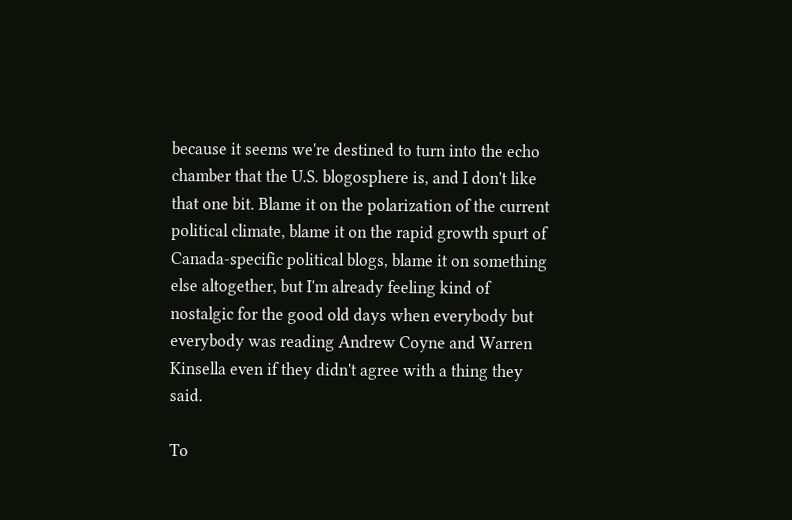because it seems we're destined to turn into the echo chamber that the U.S. blogosphere is, and I don't like that one bit. Blame it on the polarization of the current political climate, blame it on the rapid growth spurt of Canada-specific political blogs, blame it on something else altogether, but I'm already feeling kind of nostalgic for the good old days when everybody but everybody was reading Andrew Coyne and Warren Kinsella even if they didn't agree with a thing they said.

To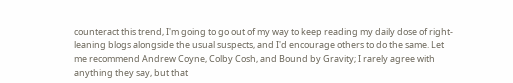counteract this trend, I'm going to go out of my way to keep reading my daily dose of right-leaning blogs alongside the usual suspects, and I'd encourage others to do the same. Let me recommend Andrew Coyne, Colby Cosh, and Bound by Gravity; I rarely agree with anything they say, but that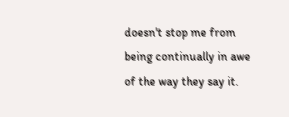doesn't stop me from being continually in awe of the way they say it.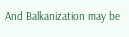And Balkanization may be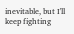inevitable, but I'll keep fighting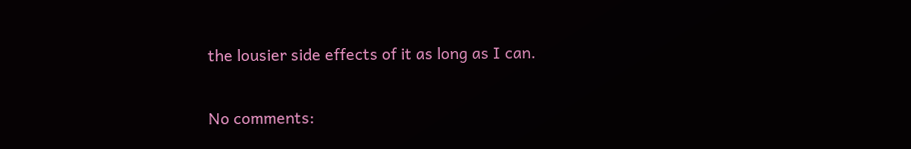the lousier side effects of it as long as I can.

No comments: